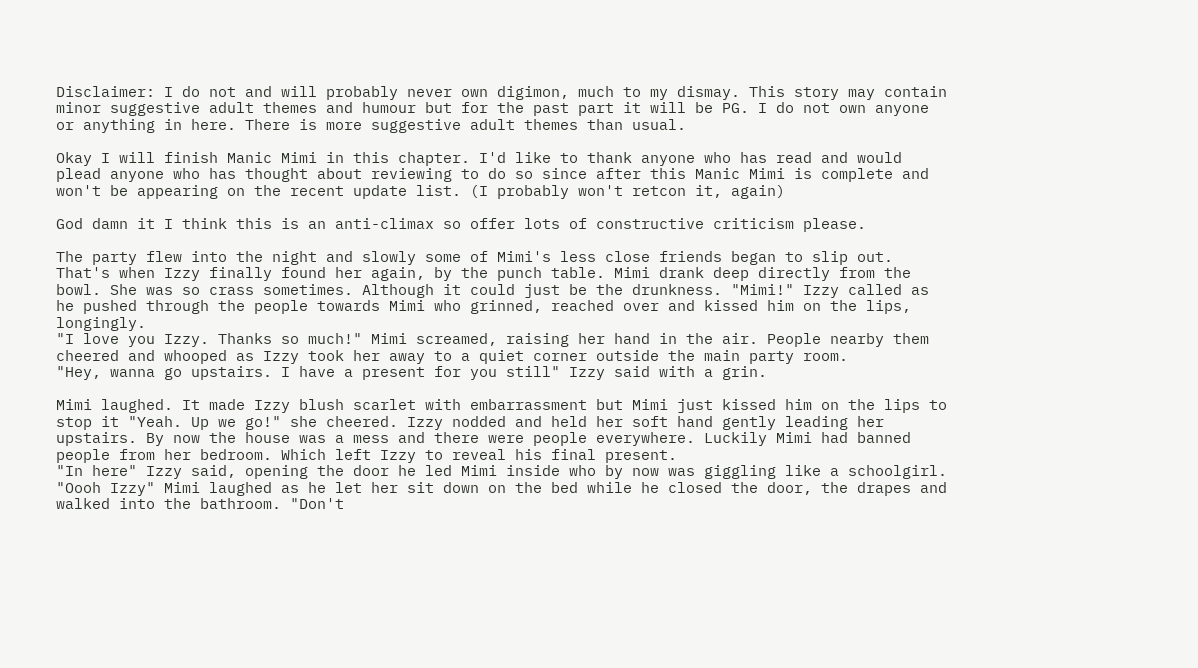Disclaimer: I do not and will probably never own digimon, much to my dismay. This story may contain minor suggestive adult themes and humour but for the past part it will be PG. I do not own anyone or anything in here. There is more suggestive adult themes than usual.

Okay I will finish Manic Mimi in this chapter. I'd like to thank anyone who has read and would plead anyone who has thought about reviewing to do so since after this Manic Mimi is complete and won't be appearing on the recent update list. (I probably won't retcon it, again)

God damn it I think this is an anti-climax so offer lots of constructive criticism please.

The party flew into the night and slowly some of Mimi's less close friends began to slip out. That's when Izzy finally found her again, by the punch table. Mimi drank deep directly from the bowl. She was so crass sometimes. Although it could just be the drunkness. "Mimi!" Izzy called as he pushed through the people towards Mimi who grinned, reached over and kissed him on the lips, longingly.
"I love you Izzy. Thanks so much!" Mimi screamed, raising her hand in the air. People nearby them cheered and whooped as Izzy took her away to a quiet corner outside the main party room.
"Hey, wanna go upstairs. I have a present for you still" Izzy said with a grin.

Mimi laughed. It made Izzy blush scarlet with embarrassment but Mimi just kissed him on the lips to stop it "Yeah. Up we go!" she cheered. Izzy nodded and held her soft hand gently leading her upstairs. By now the house was a mess and there were people everywhere. Luckily Mimi had banned people from her bedroom. Which left Izzy to reveal his final present.
"In here" Izzy said, opening the door he led Mimi inside who by now was giggling like a schoolgirl.
"Oooh Izzy" Mimi laughed as he let her sit down on the bed while he closed the door, the drapes and walked into the bathroom. "Don't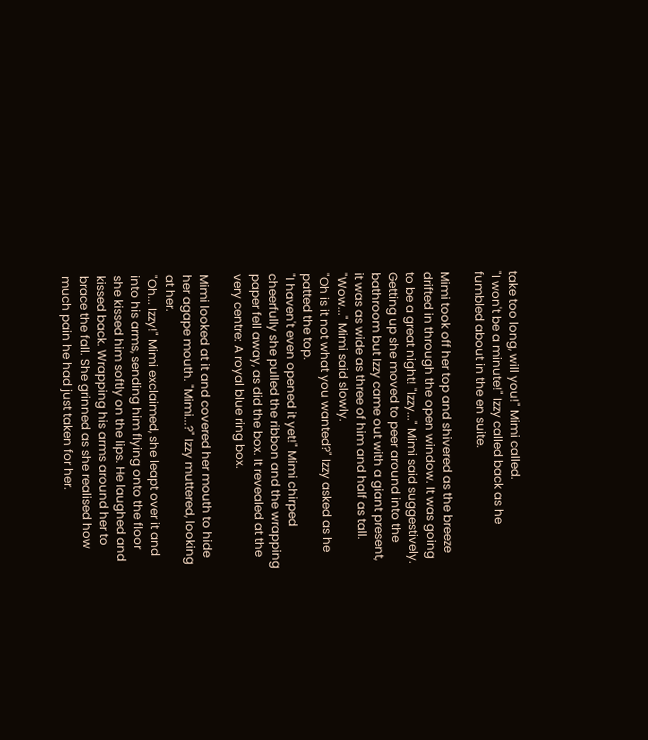take too long, will you!" Mimi called.
"I won't be a minute!" Izzy called back as he fumbled about in the en suite.

Mimi took off her top and shivered as the breeze drifted in through the open window. It was going to be a great night! "Izzy..." Mimi said suggestively. Getting up she moved to peer around into the bathroom but Izzy came out with a giant present, it was as wide as three of him and half as tall. "Wow..." Mimi said slowly.
"Oh is it not what you wanted?" Izzy asked as he patted the top.
"I haven't even opened it yet!" Mimi chirped cheerfully she pulled the ribbon and the wrapping paper fell away, as did the box. It revealed at the very centre: A royal blue ring box.

Mimi looked at it and covered her mouth to hide her agape mouth. "Mimi...?" Izzy muttered, looking at her.
"Oh... Izzy!" Mimi exclaimed, she leapt over it and into his arms, sending him flying onto the floor she kissed him softly on the lips. He laughed and kissed back. Wrapping his arms around her to brace the fall. She grinned as she realised how much pain he had just taken for her.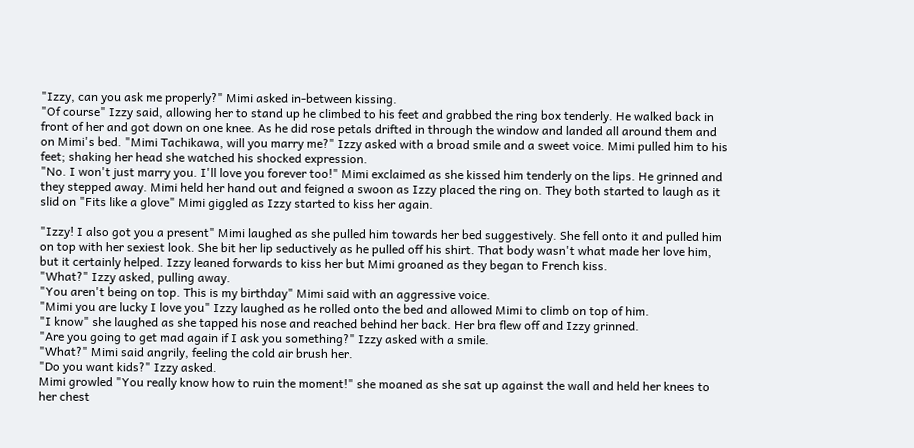"Izzy, can you ask me properly?" Mimi asked in-between kissing.
"Of course" Izzy said, allowing her to stand up he climbed to his feet and grabbed the ring box tenderly. He walked back in front of her and got down on one knee. As he did rose petals drifted in through the window and landed all around them and on Mimi's bed. "Mimi Tachikawa, will you marry me?" Izzy asked with a broad smile and a sweet voice. Mimi pulled him to his feet; shaking her head she watched his shocked expression.
"No. I won't just marry you. I'll love you forever too!" Mimi exclaimed as she kissed him tenderly on the lips. He grinned and they stepped away. Mimi held her hand out and feigned a swoon as Izzy placed the ring on. They both started to laugh as it slid on "Fits like a glove" Mimi giggled as Izzy started to kiss her again.

"Izzy! I also got you a present" Mimi laughed as she pulled him towards her bed suggestively. She fell onto it and pulled him on top with her sexiest look. She bit her lip seductively as he pulled off his shirt. That body wasn't what made her love him, but it certainly helped. Izzy leaned forwards to kiss her but Mimi groaned as they began to French kiss.
"What?" Izzy asked, pulling away.
"You aren't being on top. This is my birthday" Mimi said with an aggressive voice.
"Mimi you are lucky I love you" Izzy laughed as he rolled onto the bed and allowed Mimi to climb on top of him.
"I know" she laughed as she tapped his nose and reached behind her back. Her bra flew off and Izzy grinned.
"Are you going to get mad again if I ask you something?" Izzy asked with a smile.
"What?" Mimi said angrily, feeling the cold air brush her.
"Do you want kids?" Izzy asked.
Mimi growled "You really know how to ruin the moment!" she moaned as she sat up against the wall and held her knees to her chest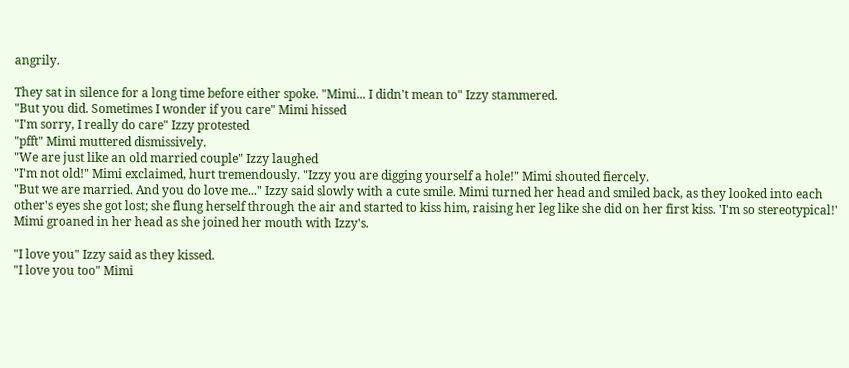angrily.

They sat in silence for a long time before either spoke. "Mimi... I didn't mean to" Izzy stammered.
"But you did. Sometimes I wonder if you care" Mimi hissed
"I'm sorry, I really do care" Izzy protested
"pfft" Mimi muttered dismissively.
"We are just like an old married couple" Izzy laughed
"I'm not old!" Mimi exclaimed, hurt tremendously. "Izzy you are digging yourself a hole!" Mimi shouted fiercely.
"But we are married. And you do love me..." Izzy said slowly with a cute smile. Mimi turned her head and smiled back, as they looked into each other's eyes she got lost; she flung herself through the air and started to kiss him, raising her leg like she did on her first kiss. 'I'm so stereotypical!' Mimi groaned in her head as she joined her mouth with Izzy's.

"I love you" Izzy said as they kissed.
"I love you too" Mimi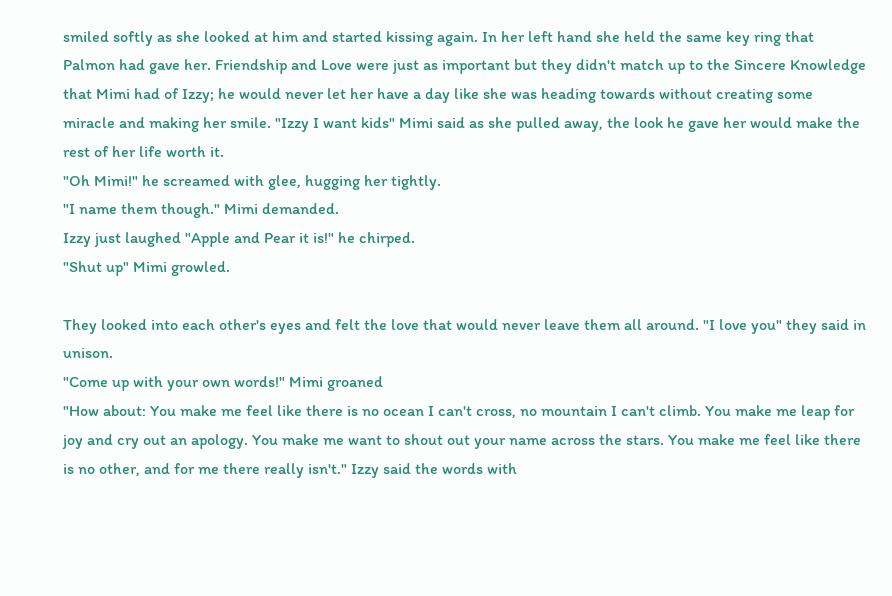smiled softly as she looked at him and started kissing again. In her left hand she held the same key ring that Palmon had gave her. Friendship and Love were just as important but they didn't match up to the Sincere Knowledge that Mimi had of Izzy; he would never let her have a day like she was heading towards without creating some miracle and making her smile. "Izzy I want kids" Mimi said as she pulled away, the look he gave her would make the rest of her life worth it.
"Oh Mimi!" he screamed with glee, hugging her tightly.
"I name them though." Mimi demanded.
Izzy just laughed "Apple and Pear it is!" he chirped.
"Shut up" Mimi growled.

They looked into each other's eyes and felt the love that would never leave them all around. "I love you" they said in unison.
"Come up with your own words!" Mimi groaned
"How about: You make me feel like there is no ocean I can't cross, no mountain I can't climb. You make me leap for joy and cry out an apology. You make me want to shout out your name across the stars. You make me feel like there is no other, and for me there really isn't." Izzy said the words with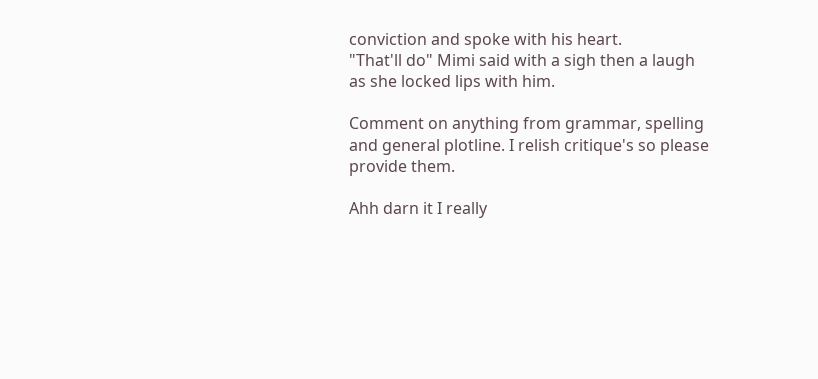conviction and spoke with his heart.
"That'll do" Mimi said with a sigh then a laugh as she locked lips with him.

Comment on anything from grammar, spelling and general plotline. I relish critique's so please provide them.

Ahh darn it I really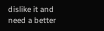dislike it and need a better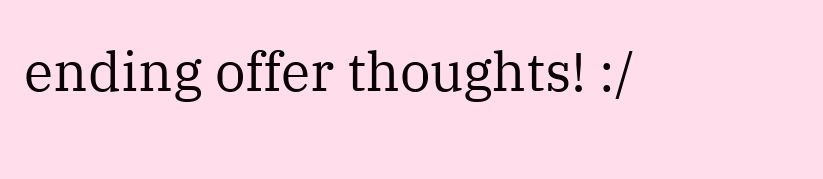ending offer thoughts! :/